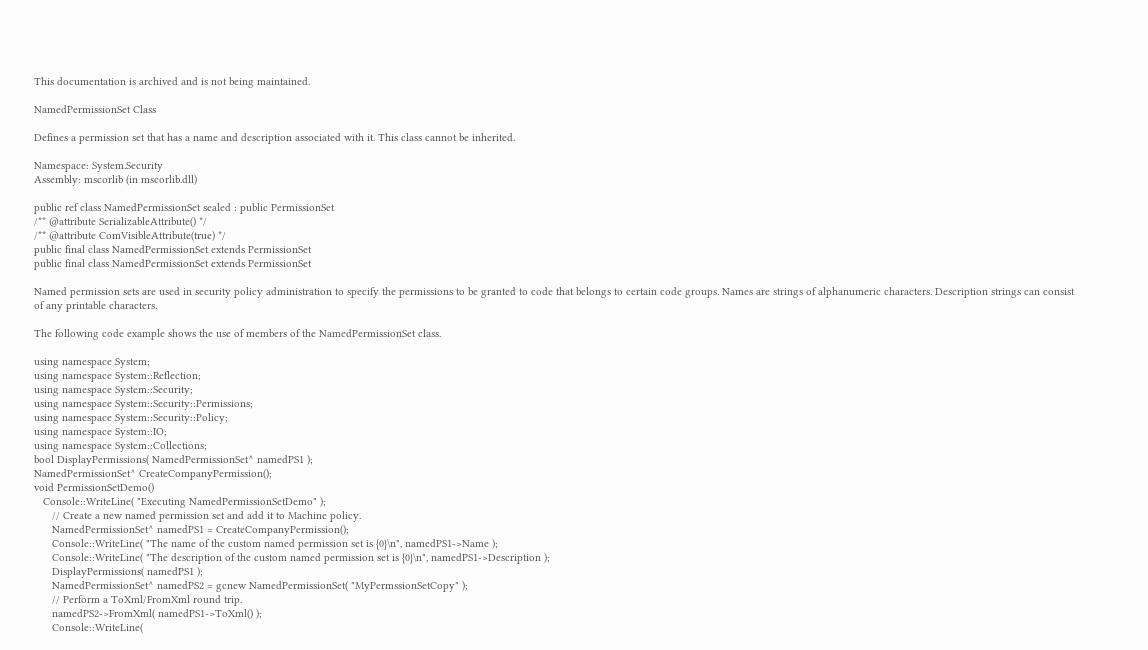This documentation is archived and is not being maintained.

NamedPermissionSet Class

Defines a permission set that has a name and description associated with it. This class cannot be inherited.

Namespace: System.Security
Assembly: mscorlib (in mscorlib.dll)

public ref class NamedPermissionSet sealed : public PermissionSet
/** @attribute SerializableAttribute() */
/** @attribute ComVisibleAttribute(true) */
public final class NamedPermissionSet extends PermissionSet
public final class NamedPermissionSet extends PermissionSet

Named permission sets are used in security policy administration to specify the permissions to be granted to code that belongs to certain code groups. Names are strings of alphanumeric characters. Description strings can consist of any printable characters.

The following code example shows the use of members of the NamedPermissionSet class.

using namespace System;
using namespace System::Reflection;
using namespace System::Security;
using namespace System::Security::Permissions;
using namespace System::Security::Policy;
using namespace System::IO;
using namespace System::Collections;
bool DisplayPermissions( NamedPermissionSet^ namedPS1 );
NamedPermissionSet^ CreateCompanyPermission();
void PermissionSetDemo()
   Console::WriteLine( "Executing NamedPermissionSetDemo" );
      // Create a new named permission set and add it to Machine policy.
      NamedPermissionSet^ namedPS1 = CreateCompanyPermission();
      Console::WriteLine( "The name of the custom named permission set is {0}\n", namedPS1->Name );
      Console::WriteLine( "The description of the custom named permission set is {0}\n", namedPS1->Description );
      DisplayPermissions( namedPS1 );
      NamedPermissionSet^ namedPS2 = gcnew NamedPermissionSet( "MyPermssionSetCopy" );
      // Perform a ToXml/FromXml round trip.
      namedPS2->FromXml( namedPS1->ToXml() );
      Console::WriteLine(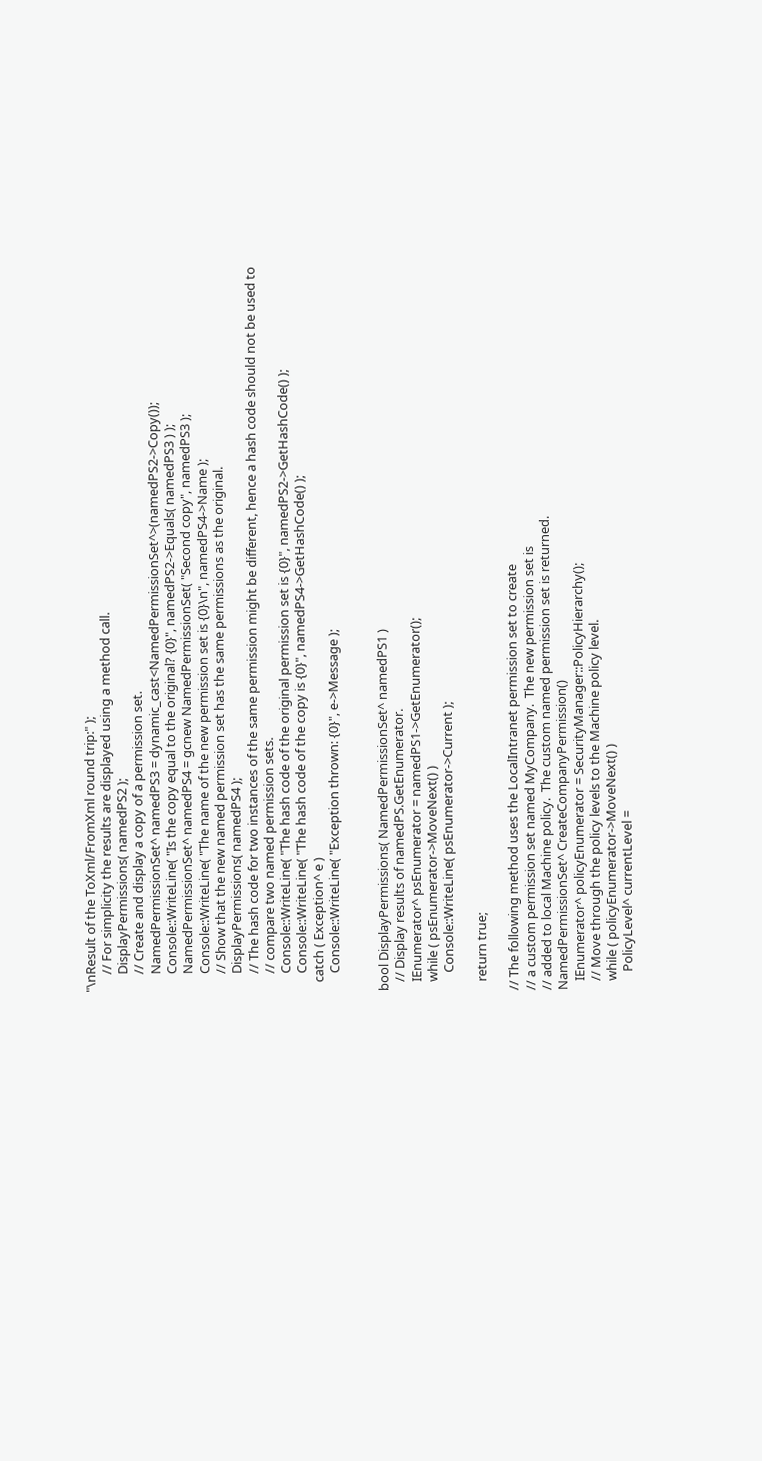"\nResult of the ToXml/FromXml round trip:" );
      // For simplicity the results are displayed using a method call.
      DisplayPermissions( namedPS2 );
      // Create and display a copy of a permission set.
      NamedPermissionSet^ namedPS3 = dynamic_cast<NamedPermissionSet^>(namedPS2->Copy());
      Console::WriteLine( "Is the copy equal to the original? {0}", namedPS2->Equals( namedPS3 ) );
      NamedPermissionSet^ namedPS4 = gcnew NamedPermissionSet( "Second copy", namedPS3 );
      Console::WriteLine( "The name of the new permission set is {0}\n", namedPS4->Name );
      // Show that the new named permission set has the same permissions as the original.
      DisplayPermissions( namedPS4 );
      // The hash code for two instances of the same permission might be different, hence a hash code should not be used to
      // compare two named permission sets.
      Console::WriteLine( "The hash code of the original permission set is {0}", namedPS2->GetHashCode() );
      Console::WriteLine( "The hash code of the copy is {0}", namedPS4->GetHashCode() );
   catch ( Exception^ e )
      Console::WriteLine( "Exception thrown: {0}", e->Message );


bool DisplayPermissions( NamedPermissionSet^ namedPS1 )
   // Display results of namedPS.GetEnumerator.
   IEnumerator^ psEnumerator = namedPS1->GetEnumerator();
   while ( psEnumerator->MoveNext() )
      Console::WriteLine( psEnumerator->Current );

   return true;

// The following method uses the LocalIntranet permission set to create
// a custom permission set named MyCompany.  The new permission set is
// added to local Machine policy.  The custom named permission set is returned.
NamedPermissionSet^ CreateCompanyPermission()
   IEnumerator^ policyEnumerator = SecurityManager::PolicyHierarchy();
   // Move through the policy levels to the Machine policy level.
   while ( policyEnumerator->MoveNext() )
      PolicyLevel^ currentLevel =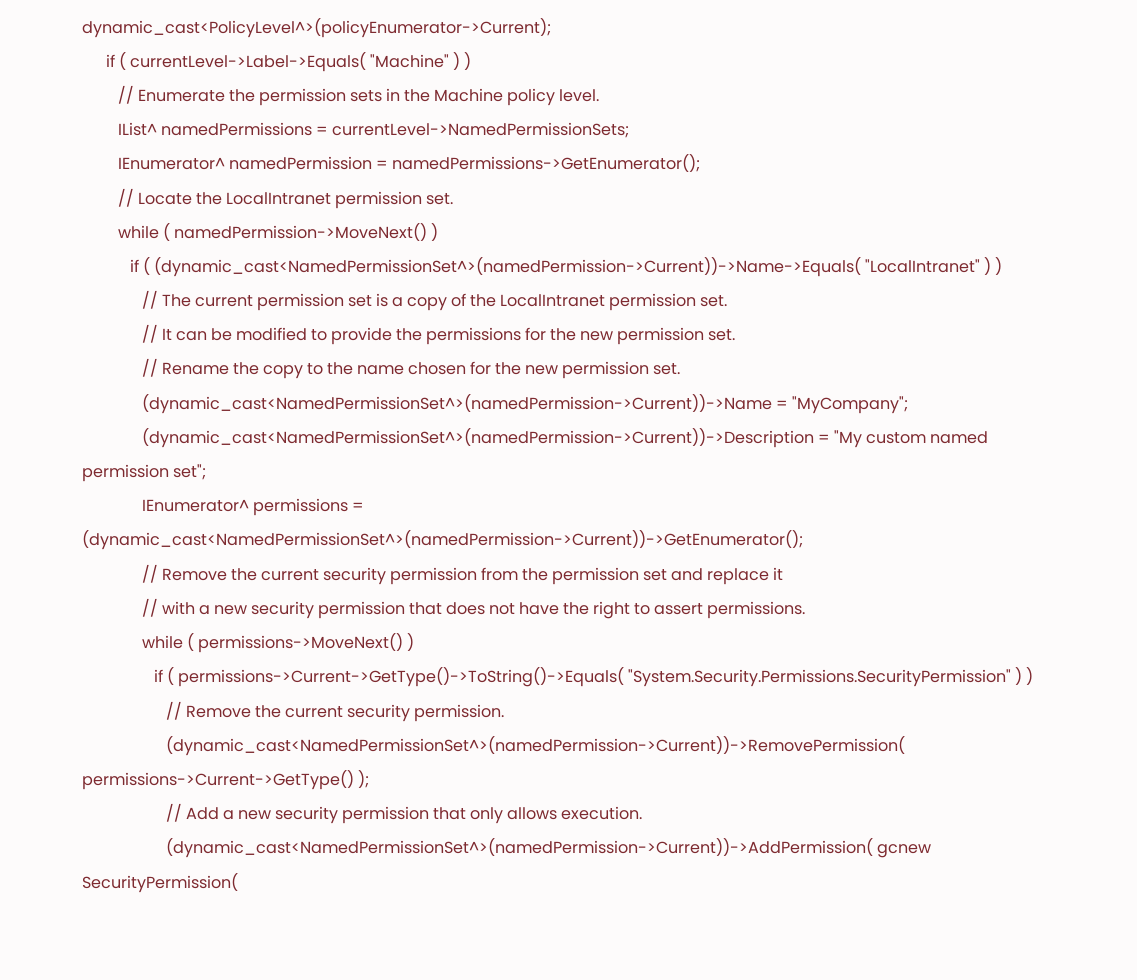dynamic_cast<PolicyLevel^>(policyEnumerator->Current);
      if ( currentLevel->Label->Equals( "Machine" ) )
         // Enumerate the permission sets in the Machine policy level.
         IList^ namedPermissions = currentLevel->NamedPermissionSets;
         IEnumerator^ namedPermission = namedPermissions->GetEnumerator();
         // Locate the LocalIntranet permission set.
         while ( namedPermission->MoveNext() )
            if ( (dynamic_cast<NamedPermissionSet^>(namedPermission->Current))->Name->Equals( "LocalIntranet" ) )
               // The current permission set is a copy of the LocalIntranet permission set.
               // It can be modified to provide the permissions for the new permission set.
               // Rename the copy to the name chosen for the new permission set.
               (dynamic_cast<NamedPermissionSet^>(namedPermission->Current))->Name = "MyCompany";
               (dynamic_cast<NamedPermissionSet^>(namedPermission->Current))->Description = "My custom named permission set";
               IEnumerator^ permissions = (dynamic_cast<NamedPermissionSet^>(namedPermission->Current))->GetEnumerator();
               // Remove the current security permission from the permission set and replace it
               // with a new security permission that does not have the right to assert permissions.
               while ( permissions->MoveNext() )
                  if ( permissions->Current->GetType()->ToString()->Equals( "System.Security.Permissions.SecurityPermission" ) )
                     // Remove the current security permission.
                     (dynamic_cast<NamedPermissionSet^>(namedPermission->Current))->RemovePermission( permissions->Current->GetType() );
                     // Add a new security permission that only allows execution.
                     (dynamic_cast<NamedPermissionSet^>(namedPermission->Current))->AddPermission( gcnew SecurityPermission(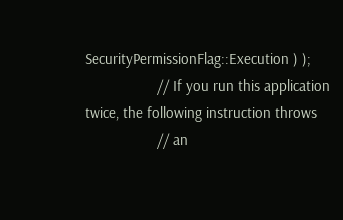SecurityPermissionFlag::Execution ) );
                  // If you run this application twice, the following instruction throws
                  // an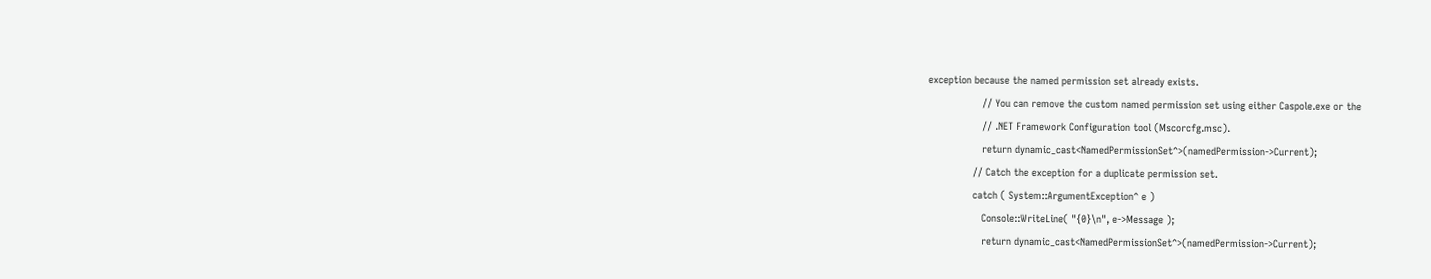exception because the named permission set already exists.
                  // You can remove the custom named permission set using either Caspole.exe or the
                  // .NET Framework Configuration tool (Mscorcfg.msc).
                  return dynamic_cast<NamedPermissionSet^>(namedPermission->Current);
               // Catch the exception for a duplicate permission set.
               catch ( System::ArgumentException^ e )
                  Console::WriteLine( "{0}\n", e->Message );
                  return dynamic_cast<NamedPermissionSet^>(namedPermission->Current);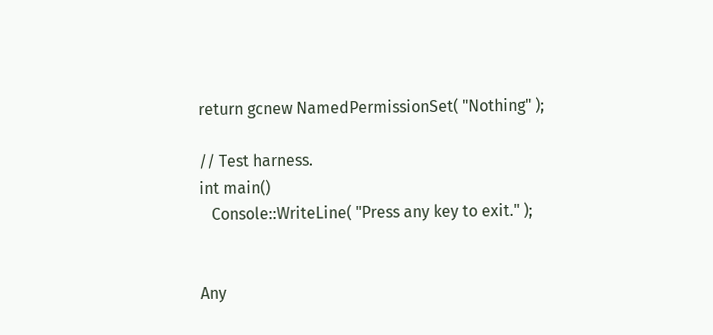return gcnew NamedPermissionSet( "Nothing" );

// Test harness.
int main()
   Console::WriteLine( "Press any key to exit." );


Any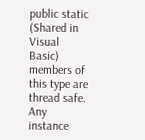public static (Shared in Visual Basic) members of this type are thread safe. Any instance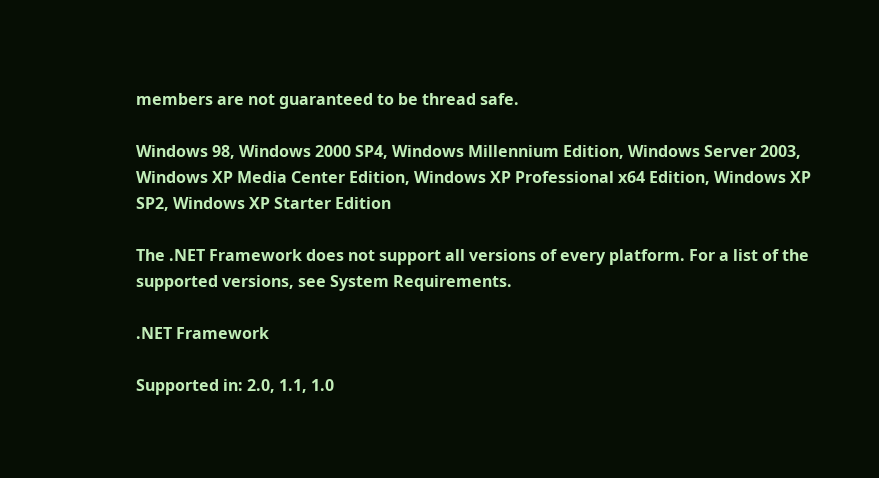members are not guaranteed to be thread safe.

Windows 98, Windows 2000 SP4, Windows Millennium Edition, Windows Server 2003, Windows XP Media Center Edition, Windows XP Professional x64 Edition, Windows XP SP2, Windows XP Starter Edition

The .NET Framework does not support all versions of every platform. For a list of the supported versions, see System Requirements.

.NET Framework

Supported in: 2.0, 1.1, 1.0